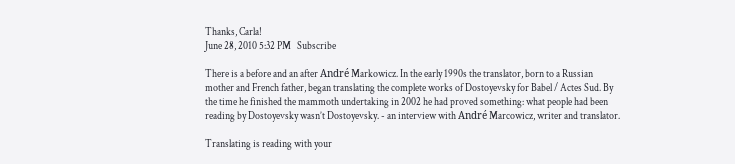Thanks, Carla!
June 28, 2010 5:32 PM   Subscribe

There is a before and an after André Markowicz. In the early 1990s the translator, born to a Russian mother and French father, began translating the complete works of Dostoyevsky for Babel / Actes Sud. By the time he finished the mammoth undertaking in 2002 he had proved something: what people had been reading by Dostoyevsky wasn’t Dostoyevsky. - an interview with André Marcowicz, writer and translator.

Translating is reading with your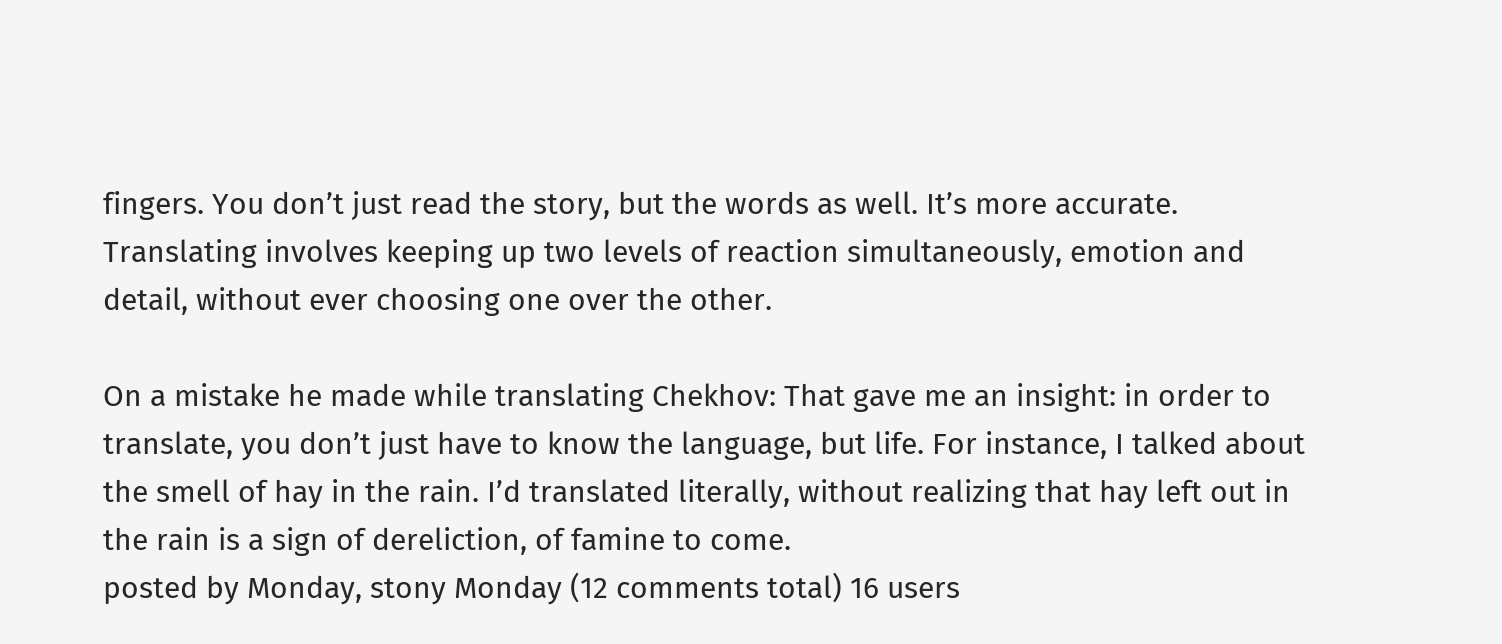fingers. You don’t just read the story, but the words as well. It’s more accurate. Translating involves keeping up two levels of reaction simultaneously, emotion and detail, without ever choosing one over the other.

On a mistake he made while translating Chekhov: That gave me an insight: in order to translate, you don’t just have to know the language, but life. For instance, I talked about the smell of hay in the rain. I’d translated literally, without realizing that hay left out in the rain is a sign of dereliction, of famine to come.
posted by Monday, stony Monday (12 comments total) 16 users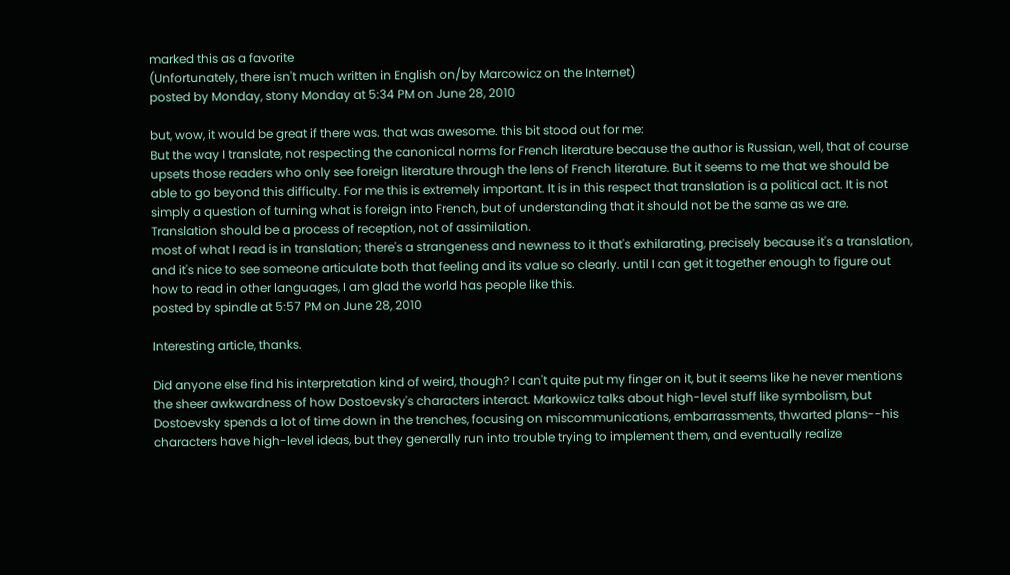marked this as a favorite
(Unfortunately, there isn't much written in English on/by Marcowicz on the Internet)
posted by Monday, stony Monday at 5:34 PM on June 28, 2010

but, wow, it would be great if there was. that was awesome. this bit stood out for me:
But the way I translate, not respecting the canonical norms for French literature because the author is Russian, well, that of course upsets those readers who only see foreign literature through the lens of French literature. But it seems to me that we should be able to go beyond this difficulty. For me this is extremely important. It is in this respect that translation is a political act. It is not simply a question of turning what is foreign into French, but of understanding that it should not be the same as we are. Translation should be a process of reception, not of assimilation.
most of what I read is in translation; there's a strangeness and newness to it that's exhilarating, precisely because it's a translation, and it's nice to see someone articulate both that feeling and its value so clearly. until I can get it together enough to figure out how to read in other languages, I am glad the world has people like this.
posted by spindle at 5:57 PM on June 28, 2010

Interesting article, thanks.

Did anyone else find his interpretation kind of weird, though? I can't quite put my finger on it, but it seems like he never mentions the sheer awkwardness of how Dostoevsky's characters interact. Markowicz talks about high-level stuff like symbolism, but Dostoevsky spends a lot of time down in the trenches, focusing on miscommunications, embarrassments, thwarted plans--his characters have high-level ideas, but they generally run into trouble trying to implement them, and eventually realize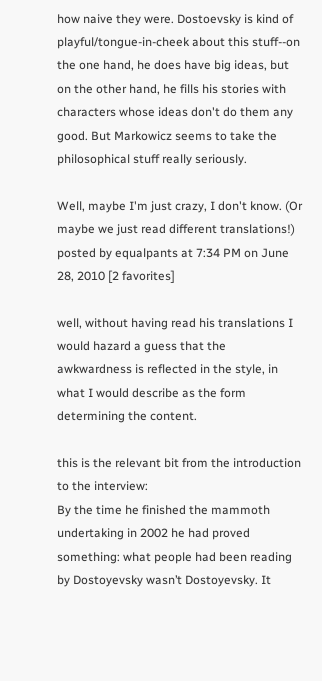how naive they were. Dostoevsky is kind of playful/tongue-in-cheek about this stuff--on the one hand, he does have big ideas, but on the other hand, he fills his stories with characters whose ideas don't do them any good. But Markowicz seems to take the philosophical stuff really seriously.

Well, maybe I'm just crazy, I don't know. (Or maybe we just read different translations!)
posted by equalpants at 7:34 PM on June 28, 2010 [2 favorites]

well, without having read his translations I would hazard a guess that the awkwardness is reflected in the style, in what I would describe as the form determining the content.

this is the relevant bit from the introduction to the interview:
By the time he finished the mammoth undertaking in 2002 he had proved something: what people had been reading by Dostoyevsky wasn’t Dostoyevsky. It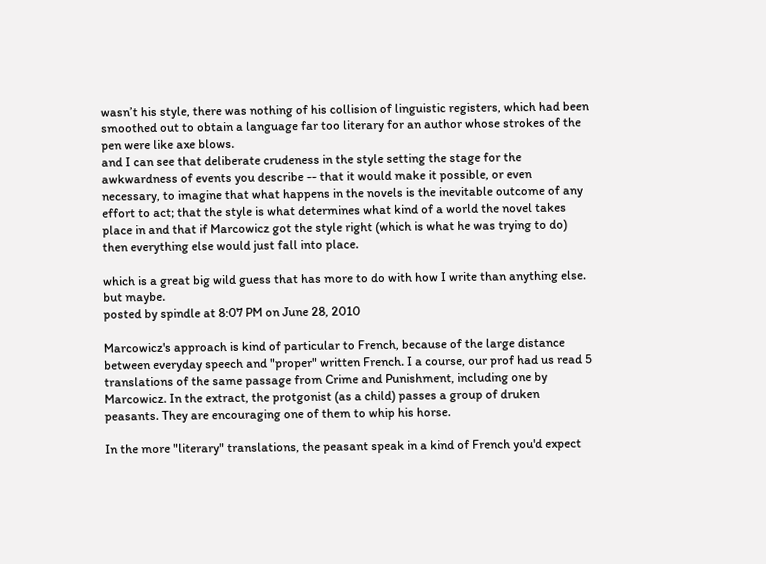wasn’t his style, there was nothing of his collision of linguistic registers, which had been smoothed out to obtain a language far too literary for an author whose strokes of the pen were like axe blows.
and I can see that deliberate crudeness in the style setting the stage for the awkwardness of events you describe -- that it would make it possible, or even necessary, to imagine that what happens in the novels is the inevitable outcome of any effort to act; that the style is what determines what kind of a world the novel takes place in and that if Marcowicz got the style right (which is what he was trying to do) then everything else would just fall into place.

which is a great big wild guess that has more to do with how I write than anything else. but maybe.
posted by spindle at 8:07 PM on June 28, 2010

Marcowicz's approach is kind of particular to French, because of the large distance between everyday speech and "proper" written French. I a course, our prof had us read 5 translations of the same passage from Crime and Punishment, including one by Marcowicz. In the extract, the protgonist (as a child) passes a group of druken peasants. They are encouraging one of them to whip his horse.

In the more "literary" translations, the peasant speak in a kind of French you'd expect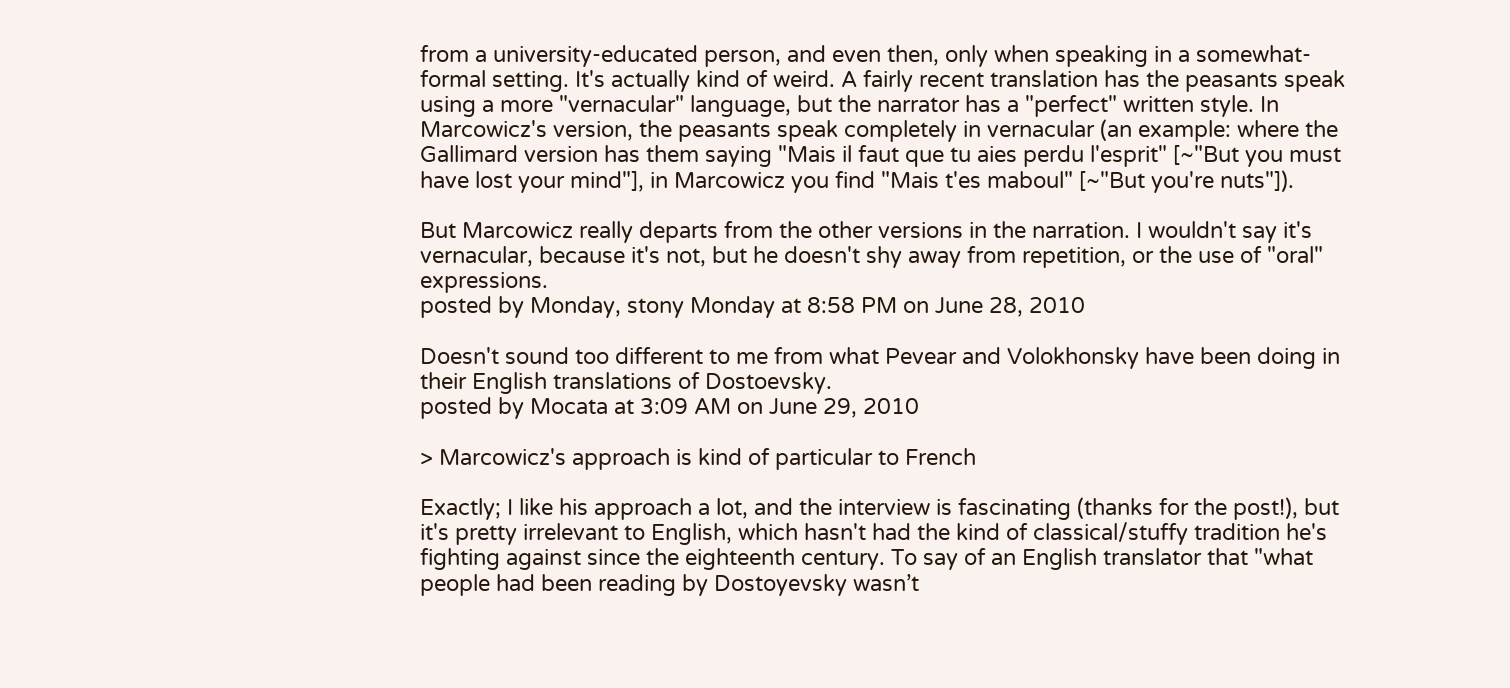from a university-educated person, and even then, only when speaking in a somewhat-formal setting. It's actually kind of weird. A fairly recent translation has the peasants speak using a more "vernacular" language, but the narrator has a "perfect" written style. In Marcowicz's version, the peasants speak completely in vernacular (an example: where the Gallimard version has them saying "Mais il faut que tu aies perdu l'esprit" [~"But you must have lost your mind"], in Marcowicz you find "Mais t'es maboul" [~"But you're nuts"]).

But Marcowicz really departs from the other versions in the narration. I wouldn't say it's vernacular, because it's not, but he doesn't shy away from repetition, or the use of "oral" expressions.
posted by Monday, stony Monday at 8:58 PM on June 28, 2010

Doesn't sound too different to me from what Pevear and Volokhonsky have been doing in their English translations of Dostoevsky.
posted by Mocata at 3:09 AM on June 29, 2010

> Marcowicz's approach is kind of particular to French

Exactly; I like his approach a lot, and the interview is fascinating (thanks for the post!), but it's pretty irrelevant to English, which hasn't had the kind of classical/stuffy tradition he's fighting against since the eighteenth century. To say of an English translator that "what people had been reading by Dostoyevsky wasn’t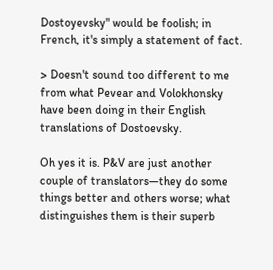Dostoyevsky" would be foolish; in French, it's simply a statement of fact.

> Doesn't sound too different to me from what Pevear and Volokhonsky have been doing in their English translations of Dostoevsky.

Oh yes it is. P&V are just another couple of translators—they do some things better and others worse; what distinguishes them is their superb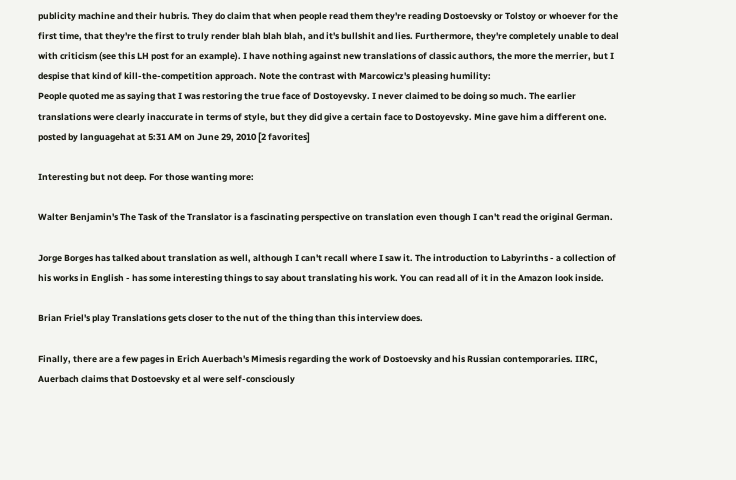publicity machine and their hubris. They do claim that when people read them they're reading Dostoevsky or Tolstoy or whoever for the first time, that they're the first to truly render blah blah blah, and it's bullshit and lies. Furthermore, they're completely unable to deal with criticism (see this LH post for an example). I have nothing against new translations of classic authors, the more the merrier, but I despise that kind of kill-the-competition approach. Note the contrast with Marcowicz's pleasing humility:
People quoted me as saying that I was restoring the true face of Dostoyevsky. I never claimed to be doing so much. The earlier translations were clearly inaccurate in terms of style, but they did give a certain face to Dostoyevsky. Mine gave him a different one.
posted by languagehat at 5:31 AM on June 29, 2010 [2 favorites]

Interesting but not deep. For those wanting more:

Walter Benjamin's The Task of the Translator is a fascinating perspective on translation even though I can't read the original German.

Jorge Borges has talked about translation as well, although I can't recall where I saw it. The introduction to Labyrinths - a collection of his works in English - has some interesting things to say about translating his work. You can read all of it in the Amazon look inside.

Brian Friel's play Translations gets closer to the nut of the thing than this interview does.

Finally, there are a few pages in Erich Auerbach's Mimesis regarding the work of Dostoevsky and his Russian contemporaries. IIRC, Auerbach claims that Dostoevsky et al were self-consciously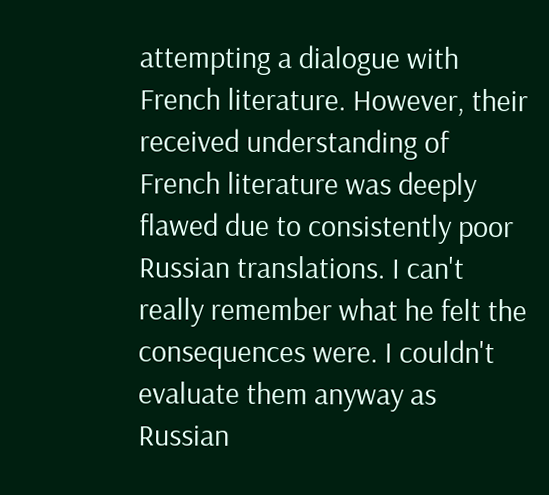attempting a dialogue with French literature. However, their received understanding of French literature was deeply flawed due to consistently poor Russian translations. I can't really remember what he felt the consequences were. I couldn't evaluate them anyway as Russian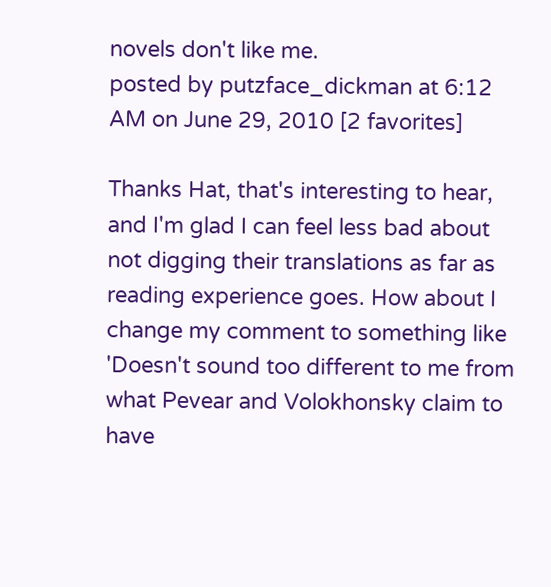novels don't like me.
posted by putzface_dickman at 6:12 AM on June 29, 2010 [2 favorites]

Thanks Hat, that's interesting to hear, and I'm glad I can feel less bad about not digging their translations as far as reading experience goes. How about I change my comment to something like 'Doesn't sound too different to me from what Pevear and Volokhonsky claim to have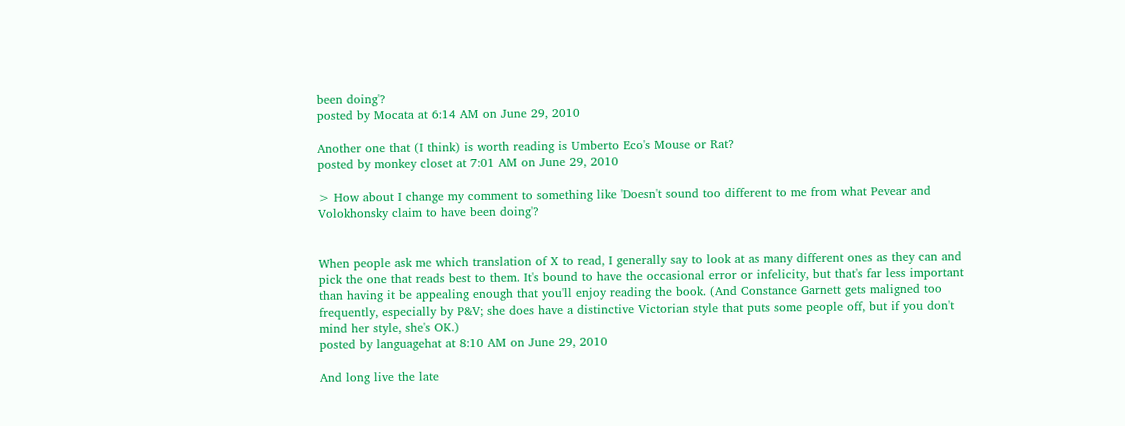been doing'?
posted by Mocata at 6:14 AM on June 29, 2010

Another one that (I think) is worth reading is Umberto Eco's Mouse or Rat?
posted by monkey closet at 7:01 AM on June 29, 2010

> How about I change my comment to something like 'Doesn't sound too different to me from what Pevear and Volokhonsky claim to have been doing'?


When people ask me which translation of X to read, I generally say to look at as many different ones as they can and pick the one that reads best to them. It's bound to have the occasional error or infelicity, but that's far less important than having it be appealing enough that you'll enjoy reading the book. (And Constance Garnett gets maligned too frequently, especially by P&V; she does have a distinctive Victorian style that puts some people off, but if you don't mind her style, she's OK.)
posted by languagehat at 8:10 AM on June 29, 2010

And long live the late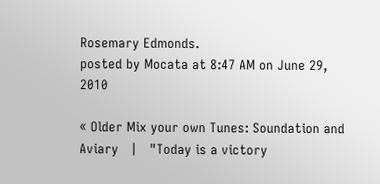Rosemary Edmonds.
posted by Mocata at 8:47 AM on June 29, 2010

« Older Mix your own Tunes: Soundation and Aviary   |   "Today is a victory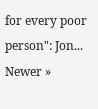for every poor person": Jon... Newer »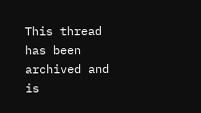This thread has been archived and is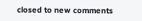closed to new comments